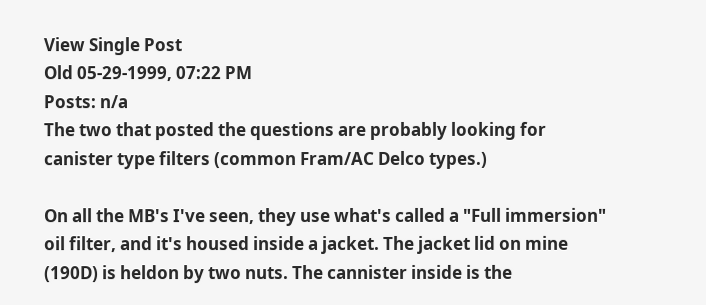View Single Post
Old 05-29-1999, 07:22 PM
Posts: n/a
The two that posted the questions are probably looking for canister type filters (common Fram/AC Delco types.)

On all the MB's I've seen, they use what's called a "Full immersion" oil filter, and it's housed inside a jacket. The jacket lid on mine (190D) is heldon by two nuts. The cannister inside is the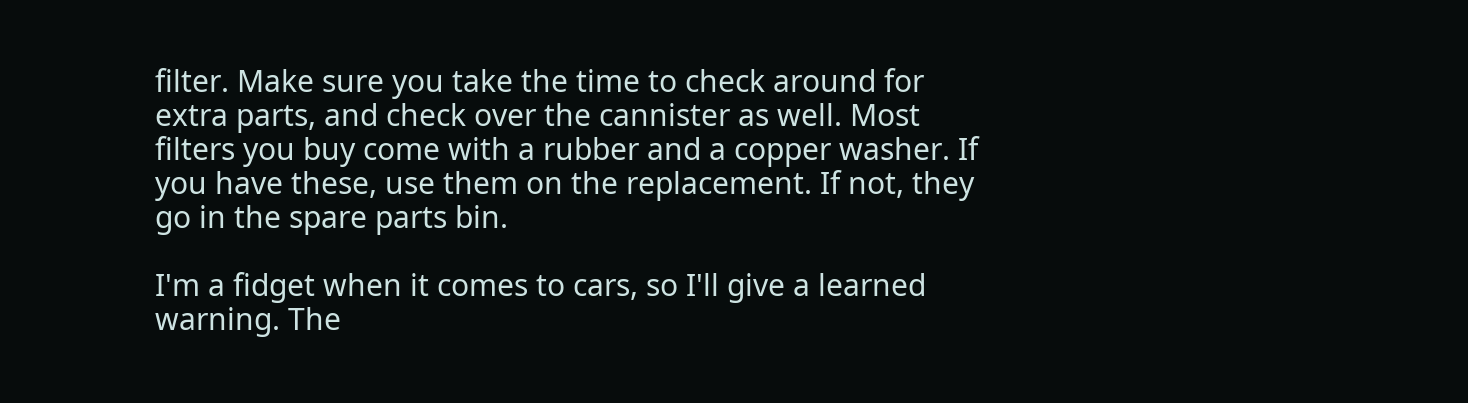filter. Make sure you take the time to check around for extra parts, and check over the cannister as well. Most filters you buy come with a rubber and a copper washer. If you have these, use them on the replacement. If not, they go in the spare parts bin.

I'm a fidget when it comes to cars, so I'll give a learned warning. The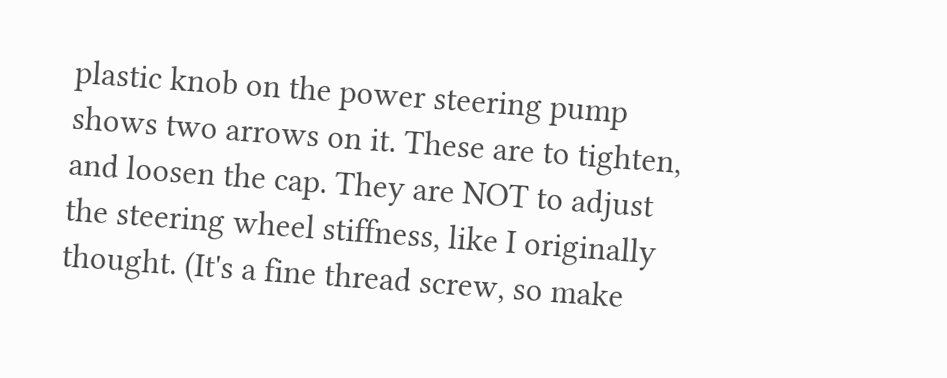plastic knob on the power steering pump shows two arrows on it. These are to tighten, and loosen the cap. They are NOT to adjust the steering wheel stiffness, like I originally thought. (It's a fine thread screw, so make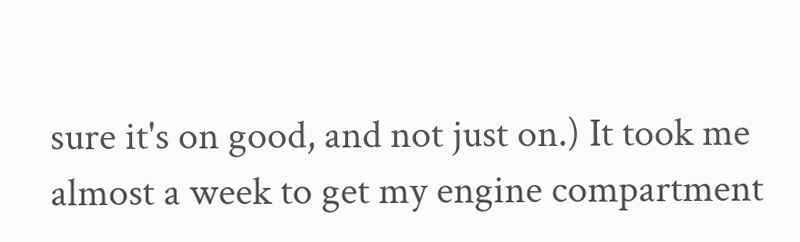sure it's on good, and not just on.) It took me almost a week to get my engine compartment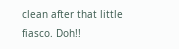clean after that little fiasco. Doh!!